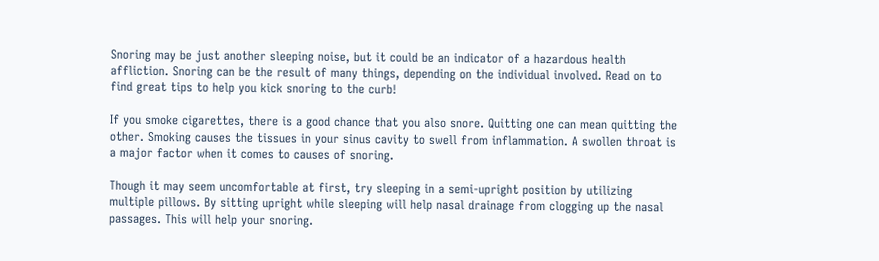Snoring may be just another sleeping noise, but it could be an indicator of a hazardous health affliction. Snoring can be the result of many things, depending on the individual involved. Read on to find great tips to help you kick snoring to the curb!

If you smoke cigarettes, there is a good chance that you also snore. Quitting one can mean quitting the other. Smoking causes the tissues in your sinus cavity to swell from inflammation. A swollen throat is a major factor when it comes to causes of snoring.

Though it may seem uncomfortable at first, try sleeping in a semi-upright position by utilizing multiple pillows. By sitting upright while sleeping will help nasal drainage from clogging up the nasal passages. This will help your snoring.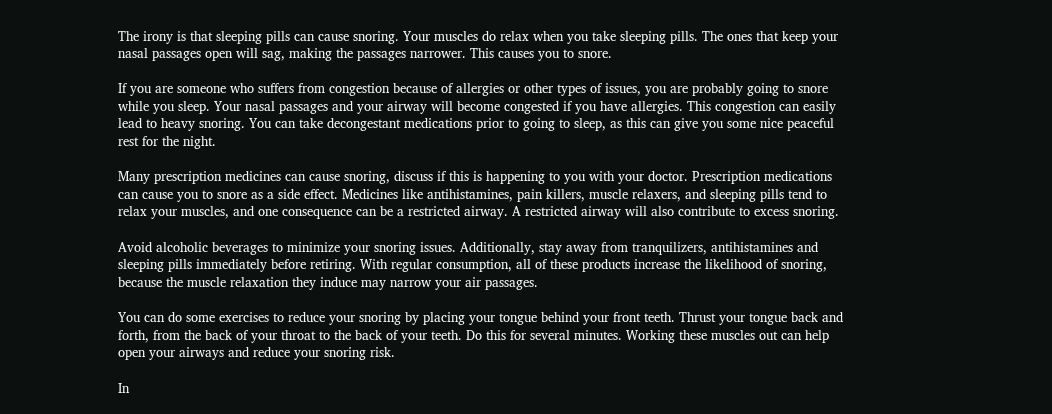The irony is that sleeping pills can cause snoring. Your muscles do relax when you take sleeping pills. The ones that keep your nasal passages open will sag, making the passages narrower. This causes you to snore.

If you are someone who suffers from congestion because of allergies or other types of issues, you are probably going to snore while you sleep. Your nasal passages and your airway will become congested if you have allergies. This congestion can easily lead to heavy snoring. You can take decongestant medications prior to going to sleep, as this can give you some nice peaceful rest for the night.

Many prescription medicines can cause snoring, discuss if this is happening to you with your doctor. Prescription medications can cause you to snore as a side effect. Medicines like antihistamines, pain killers, muscle relaxers, and sleeping pills tend to relax your muscles, and one consequence can be a restricted airway. A restricted airway will also contribute to excess snoring.

Avoid alcoholic beverages to minimize your snoring issues. Additionally, stay away from tranquilizers, antihistamines and sleeping pills immediately before retiring. With regular consumption, all of these products increase the likelihood of snoring, because the muscle relaxation they induce may narrow your air passages.

You can do some exercises to reduce your snoring by placing your tongue behind your front teeth. Thrust your tongue back and forth, from the back of your throat to the back of your teeth. Do this for several minutes. Working these muscles out can help open your airways and reduce your snoring risk.

In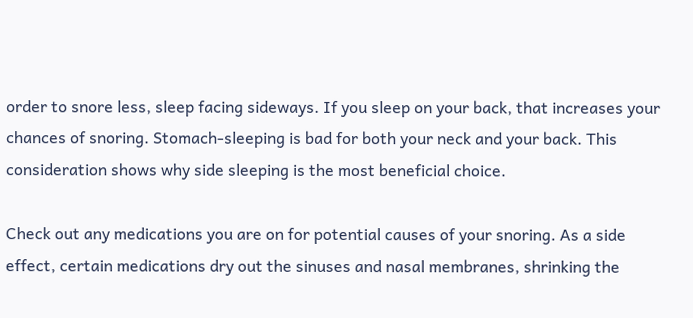order to snore less, sleep facing sideways. If you sleep on your back, that increases your chances of snoring. Stomach-sleeping is bad for both your neck and your back. This consideration shows why side sleeping is the most beneficial choice.

Check out any medications you are on for potential causes of your snoring. As a side effect, certain medications dry out the sinuses and nasal membranes, shrinking the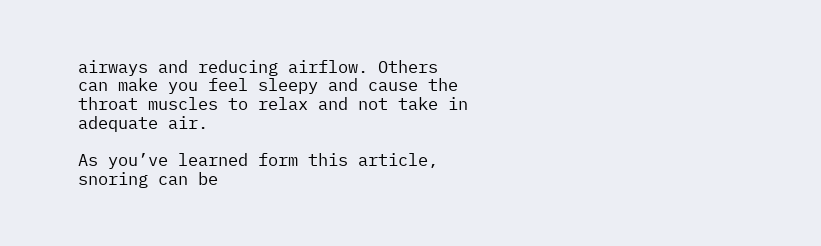airways and reducing airflow. Others can make you feel sleepy and cause the throat muscles to relax and not take in adequate air.

As you’ve learned form this article, snoring can be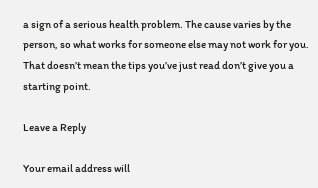a sign of a serious health problem. The cause varies by the person, so what works for someone else may not work for you. That doesn’t mean the tips you’ve just read don’t give you a starting point.

Leave a Reply

Your email address will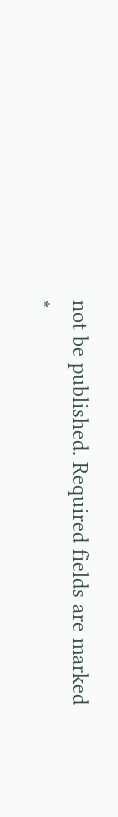not be published. Required fields are marked *